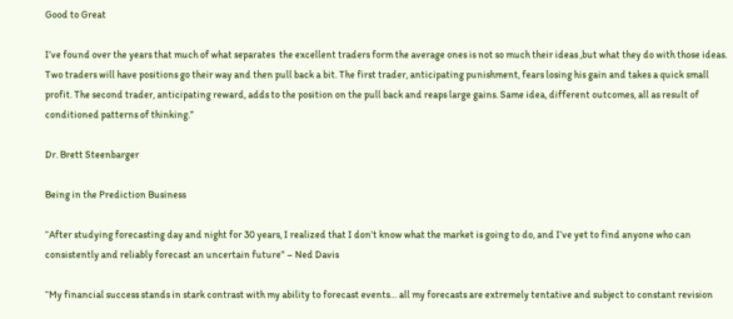Good to Great

I’ve found over the years that much of what separates  the excellent traders form the average ones is not so much their ideas ,but what they do with those ideas. Two traders will have positions go their way and then pull back a bit. The first trader, anticipating punishment, fears losing his gain and takes a quick small profit. The second trader, anticipating reward, adds to the position on the pull back and reaps large gains. Same idea, different outcomes, all as result of conditioned patterns of thinking.”

Dr. Brett Steenbarger

Being in the Prediction Business

“After studying forecasting day and night for 30 years, I realized that I don’t know what the market is going to do, and I’ve yet to find anyone who can consistently and reliably forecast an uncertain future” – Ned Davis

“My financial success stands in stark contrast with my ability to forecast events… all my forecasts are extremely tentative and subject to constant revision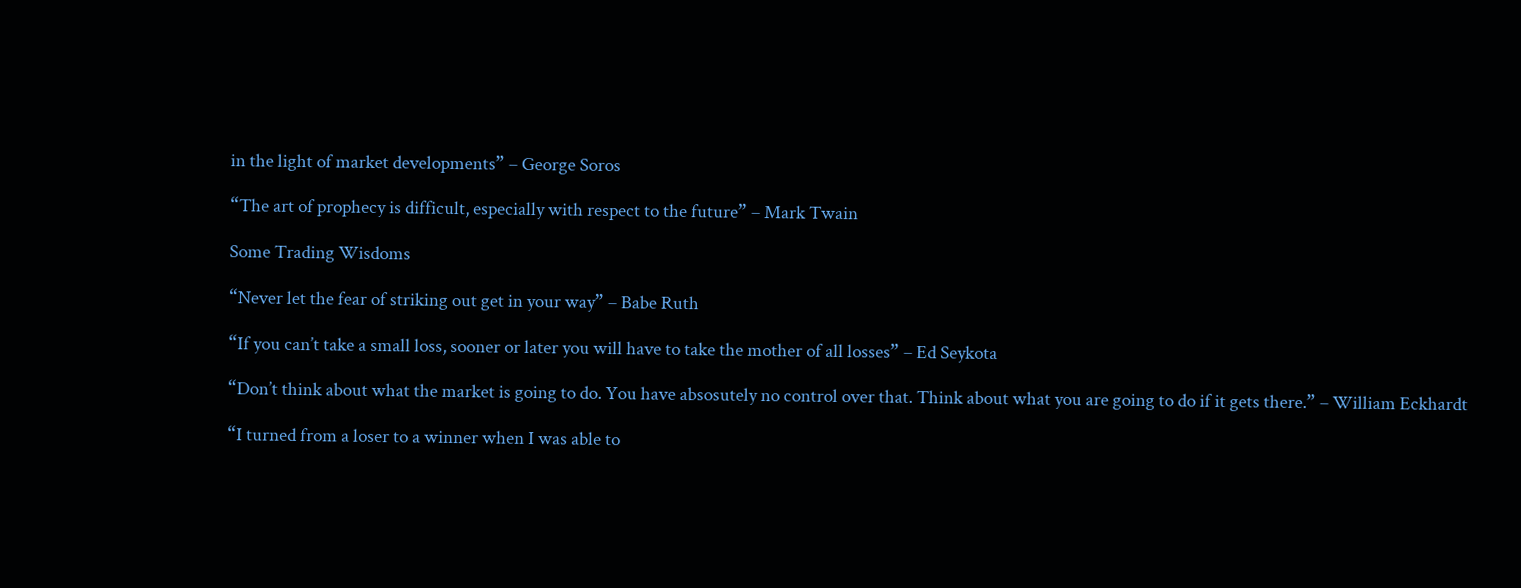in the light of market developments” – George Soros

“The art of prophecy is difficult, especially with respect to the future” – Mark Twain

Some Trading Wisdoms

“Never let the fear of striking out get in your way” – Babe Ruth

“If you can’t take a small loss, sooner or later you will have to take the mother of all losses” – Ed Seykota

“Don’t think about what the market is going to do. You have absosutely no control over that. Think about what you are going to do if it gets there.” – William Eckhardt

“I turned from a loser to a winner when I was able to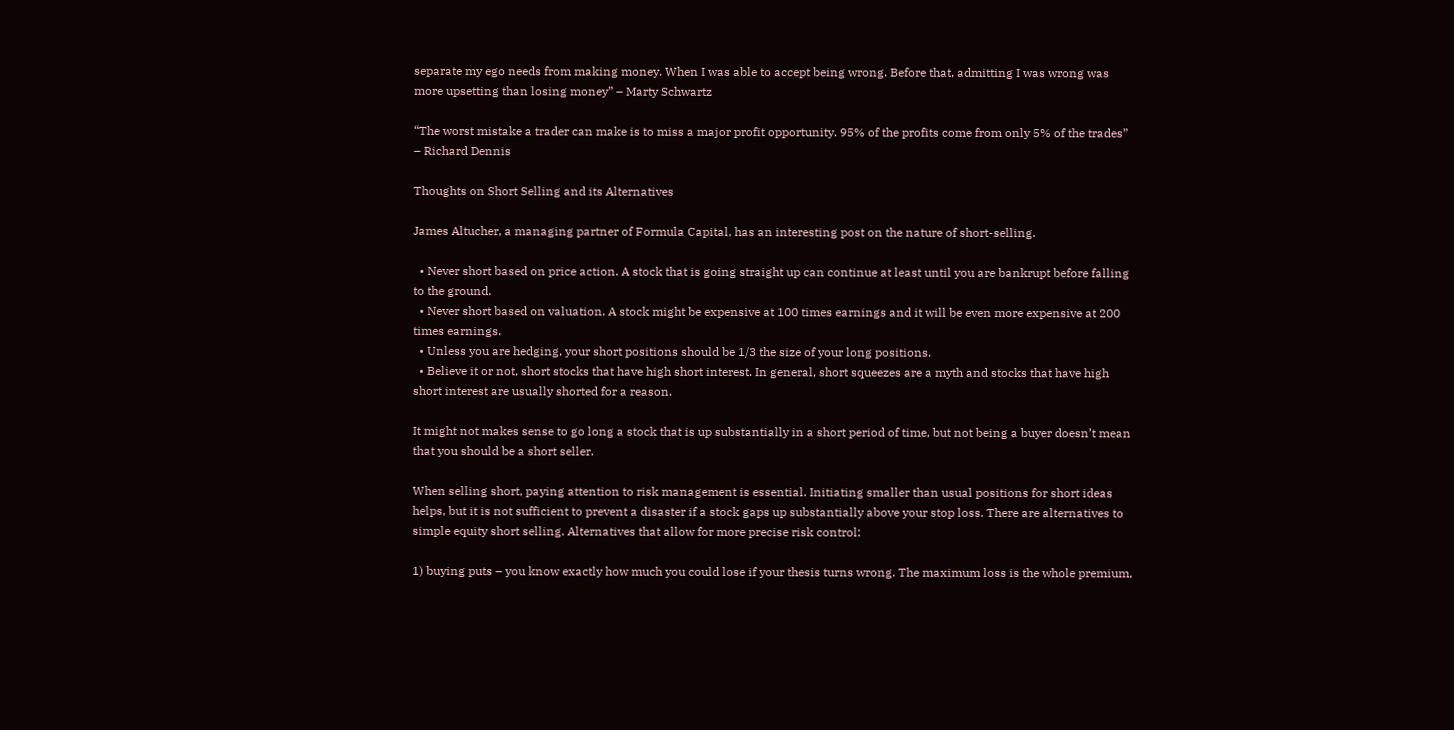separate my ego needs from making money. When I was able to accept being wrong. Before that, admitting I was wrong was more upsetting than losing money” – Marty Schwartz

“The worst mistake a trader can make is to miss a major profit opportunity. 95% of the profits come from only 5% of the trades” – Richard Dennis

Thoughts on Short Selling and its Alternatives

James Altucher, a managing partner of Formula Capital, has an interesting post on the nature of short-selling.

  • Never short based on price action. A stock that is going straight up can continue at least until you are bankrupt before falling to the ground.
  • Never short based on valuation. A stock might be expensive at 100 times earnings and it will be even more expensive at 200 times earnings.
  • Unless you are hedging, your short positions should be 1/3 the size of your long positions.
  • Believe it or not, short stocks that have high short interest. In general, short squeezes are a myth and stocks that have high short interest are usually shorted for a reason.

It might not makes sense to go long a stock that is up substantially in a short period of time, but not being a buyer doesn’t mean that you should be a short seller.

When selling short, paying attention to risk management is essential. Initiating smaller than usual positions for short ideas helps, but it is not sufficient to prevent a disaster if a stock gaps up substantially above your stop loss. There are alternatives to simple equity short selling. Alternatives that allow for more precise risk control:

1) buying puts – you know exactly how much you could lose if your thesis turns wrong. The maximum loss is the whole premium,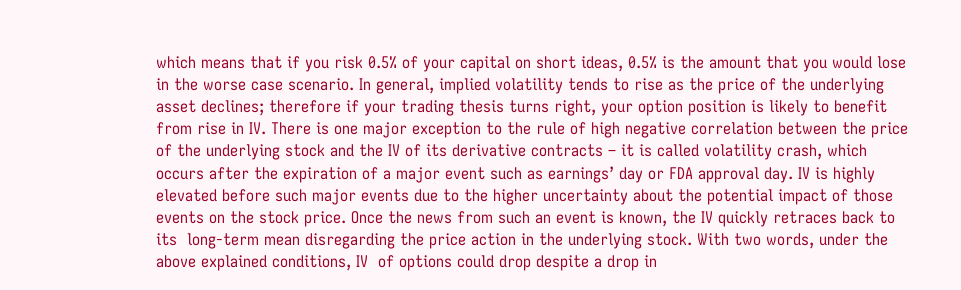which means that if you risk 0.5% of your capital on short ideas, 0.5% is the amount that you would lose in the worse case scenario. In general, implied volatility tends to rise as the price of the underlying asset declines; therefore if your trading thesis turns right, your option position is likely to benefit from rise in IV. There is one major exception to the rule of high negative correlation between the price of the underlying stock and the IV of its derivative contracts – it is called volatility crash, which occurs after the expiration of a major event such as earnings’ day or FDA approval day. IV is highly elevated before such major events due to the higher uncertainty about the potential impact of those events on the stock price. Once the news from such an event is known, the IV quickly retraces back to its  long-term mean disregarding the price action in the underlying stock. With two words, under the above explained conditions, IV  of options could drop despite a drop in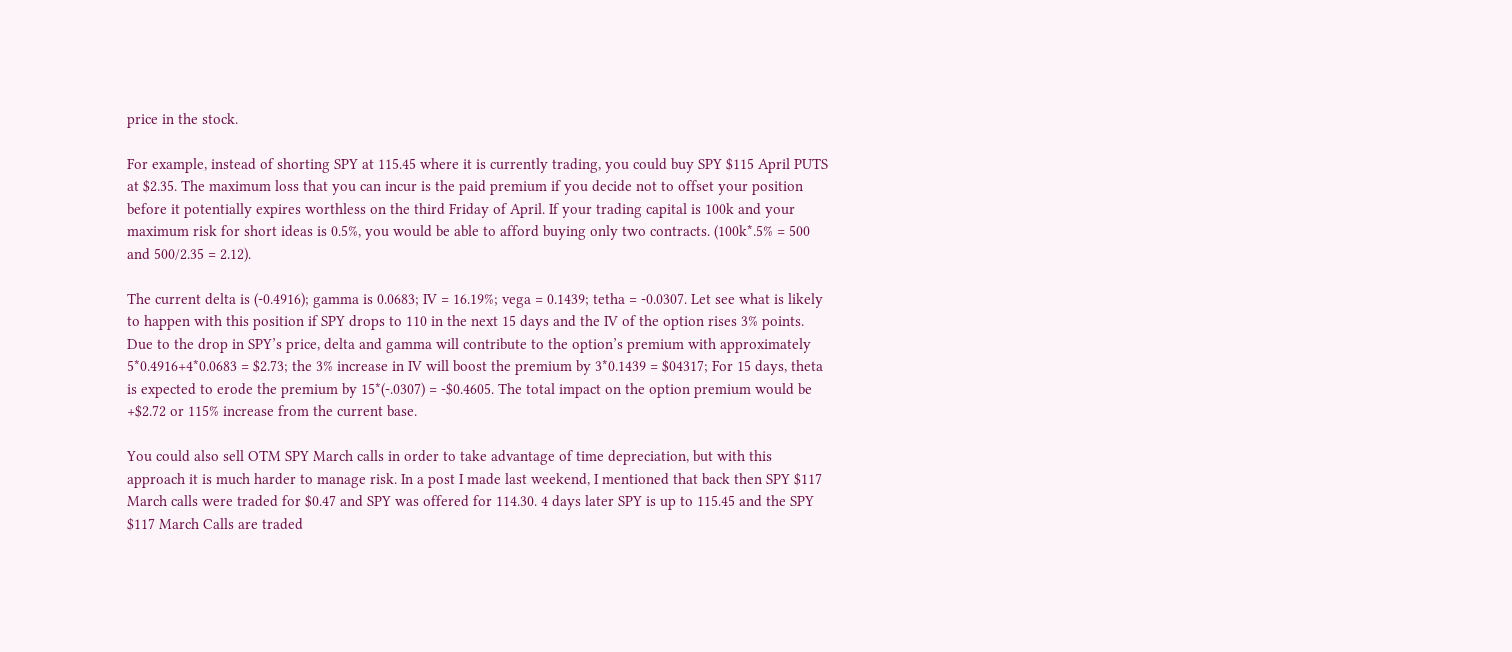price in the stock.

For example, instead of shorting SPY at 115.45 where it is currently trading, you could buy SPY $115 April PUTS at $2.35. The maximum loss that you can incur is the paid premium if you decide not to offset your position before it potentially expires worthless on the third Friday of April. If your trading capital is 100k and your maximum risk for short ideas is 0.5%, you would be able to afford buying only two contracts. (100k*.5% = 500 and 500/2.35 = 2.12).

The current delta is (-0.4916); gamma is 0.0683; IV = 16.19%; vega = 0.1439; tetha = -0.0307. Let see what is likely to happen with this position if SPY drops to 110 in the next 15 days and the IV of the option rises 3% points. Due to the drop in SPY’s price, delta and gamma will contribute to the option’s premium with approximately 5*0.4916+4*0.0683 = $2.73; the 3% increase in IV will boost the premium by 3*0.1439 = $04317; For 15 days, theta is expected to erode the premium by 15*(-.0307) = -$0.4605. The total impact on the option premium would be +$2.72 or 115% increase from the current base.

You could also sell OTM SPY March calls in order to take advantage of time depreciation, but with this approach it is much harder to manage risk. In a post I made last weekend, I mentioned that back then SPY $117 March calls were traded for $0.47 and SPY was offered for 114.30. 4 days later SPY is up to 115.45 and the SPY $117 March Calls are traded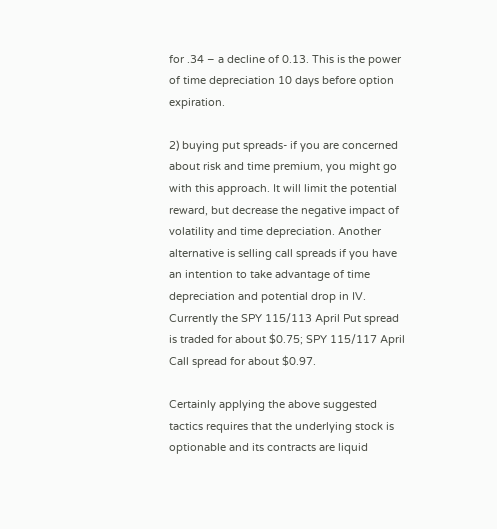for .34 – a decline of 0.13. This is the power of time depreciation 10 days before option expiration.

2) buying put spreads- if you are concerned about risk and time premium, you might go with this approach. It will limit the potential reward, but decrease the negative impact of volatility and time depreciation. Another alternative is selling call spreads if you have an intention to take advantage of time depreciation and potential drop in IV. Currently the SPY 115/113 April Put spread is traded for about $0.75; SPY 115/117 April Call spread for about $0.97.

Certainly applying the above suggested tactics requires that the underlying stock is optionable and its contracts are liquid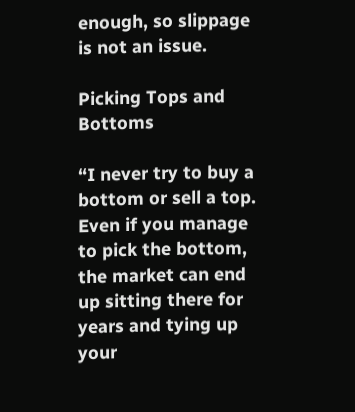enough, so slippage is not an issue.

Picking Tops and Bottoms

“I never try to buy a bottom or sell a top. Even if you manage to pick the bottom, the market can end up sitting there for years and tying up your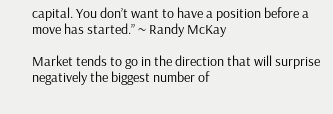capital. You don’t want to have a position before a move has started.” ~ Randy McKay

Market tends to go in the direction that will surprise negatively the biggest number of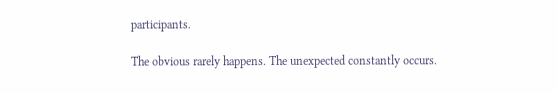participants.

The obvious rarely happens. The unexpected constantly occurs.